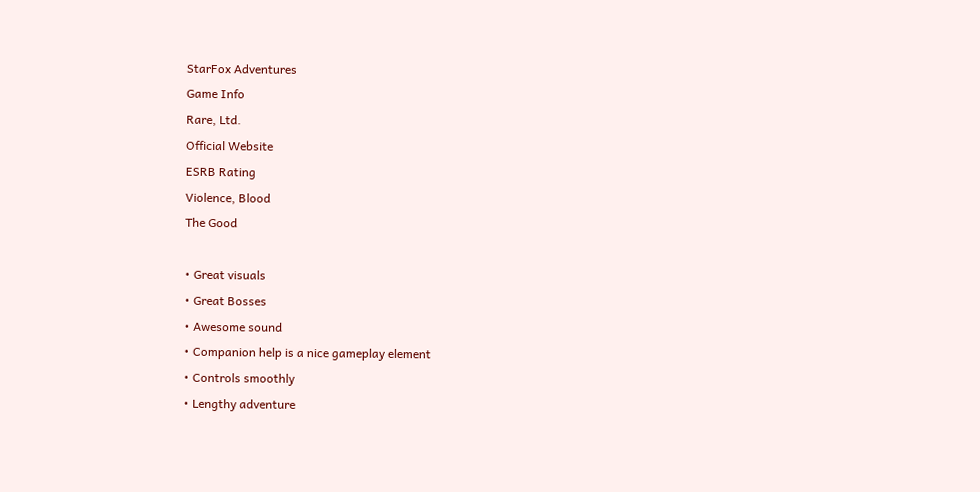StarFox Adventures
Game Info
Rare, Ltd.
Official Website
ESRB Rating
Violence, Blood
The Good

• Great visuals
• Great Bosses
• Awesome sound
• Companion help is a nice gameplay element
• Controls smoothly
• Lengthy adventure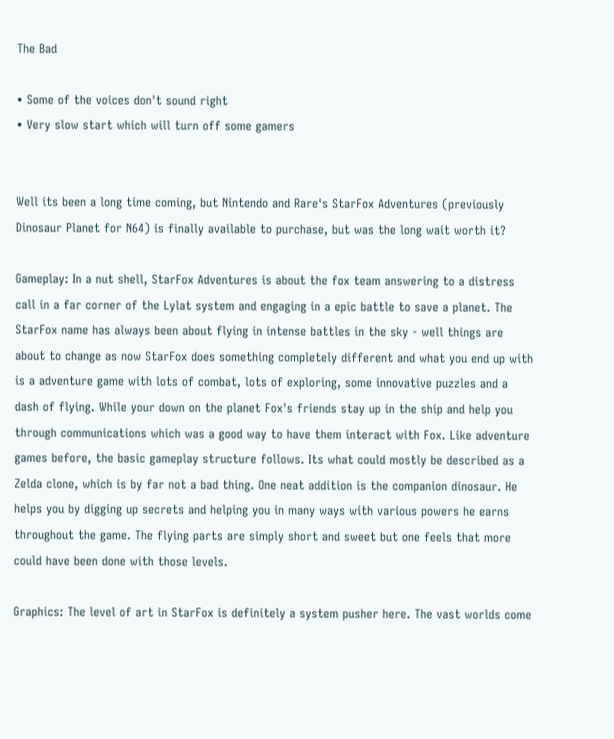The Bad

• Some of the voices don't sound right
• Very slow start which will turn off some gamers


Well its been a long time coming, but Nintendo and Rare's StarFox Adventures (previously Dinosaur Planet for N64) is finally available to purchase, but was the long wait worth it?

Gameplay: In a nut shell, StarFox Adventures is about the fox team answering to a distress call in a far corner of the Lylat system and engaging in a epic battle to save a planet. The StarFox name has always been about flying in intense battles in the sky - well things are about to change as now StarFox does something completely different and what you end up with is a adventure game with lots of combat, lots of exploring, some innovative puzzles and a dash of flying. While your down on the planet Fox's friends stay up in the ship and help you through communications which was a good way to have them interact with Fox. Like adventure games before, the basic gameplay structure follows. Its what could mostly be described as a Zelda clone, which is by far not a bad thing. One neat addition is the companion dinosaur. He helps you by digging up secrets and helping you in many ways with various powers he earns throughout the game. The flying parts are simply short and sweet but one feels that more could have been done with those levels.

Graphics: The level of art in StarFox is definitely a system pusher here. The vast worlds come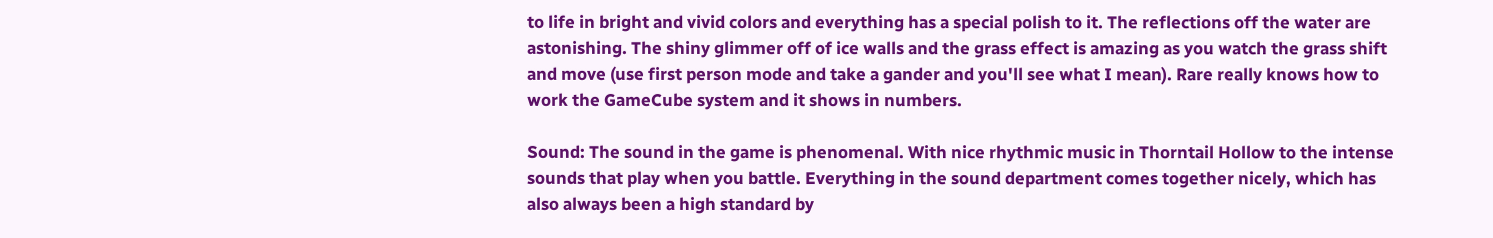to life in bright and vivid colors and everything has a special polish to it. The reflections off the water are astonishing. The shiny glimmer off of ice walls and the grass effect is amazing as you watch the grass shift and move (use first person mode and take a gander and you'll see what I mean). Rare really knows how to work the GameCube system and it shows in numbers.

Sound: The sound in the game is phenomenal. With nice rhythmic music in Thorntail Hollow to the intense sounds that play when you battle. Everything in the sound department comes together nicely, which has also always been a high standard by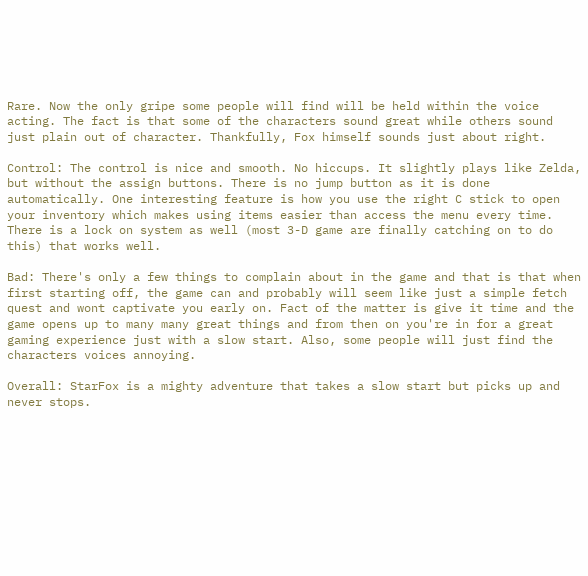Rare. Now the only gripe some people will find will be held within the voice acting. The fact is that some of the characters sound great while others sound just plain out of character. Thankfully, Fox himself sounds just about right.

Control: The control is nice and smooth. No hiccups. It slightly plays like Zelda, but without the assign buttons. There is no jump button as it is done automatically. One interesting feature is how you use the right C stick to open your inventory which makes using items easier than access the menu every time. There is a lock on system as well (most 3-D game are finally catching on to do this) that works well.

Bad: There's only a few things to complain about in the game and that is that when first starting off, the game can and probably will seem like just a simple fetch quest and wont captivate you early on. Fact of the matter is give it time and the game opens up to many many great things and from then on you're in for a great gaming experience just with a slow start. Also, some people will just find the characters voices annoying.

Overall: StarFox is a mighty adventure that takes a slow start but picks up and never stops.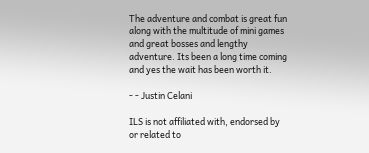The adventure and combat is great fun along with the multitude of mini games and great bosses and lengthy adventure. Its been a long time coming and yes the wait has been worth it.

- - Justin Celani

ILS is not affiliated with, endorsed by or related to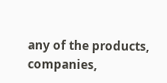any of the products, companies,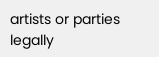artists or parties legally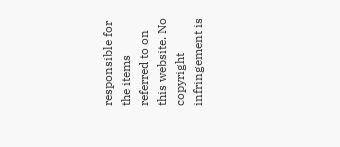responsible for the items referred to on this website. No copyright infringement is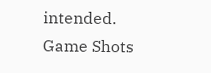intended.
Game Shots